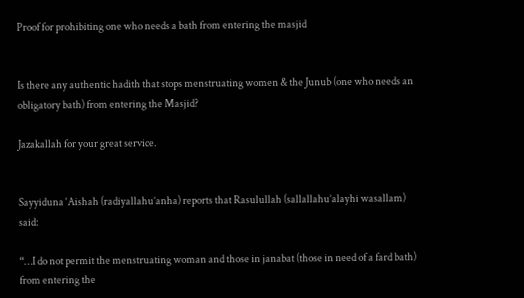Proof for prohibiting one who needs a bath from entering the masjid


Is there any authentic hadith that stops menstruating women & the Junub (one who needs an obligatory bath) from entering the Masjid?

Jazakallah for your great service.


Sayyiduna ‘Aishah (radiyallahu’anha) reports that Rasulullah (sallallahu’alayhi wasallam) said:

“…I do not permit the menstruating woman and those in janabat (those in need of a fard bath) from entering the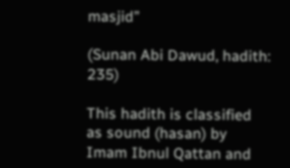masjid”

(Sunan Abi Dawud, hadith: 235)

This hadith is classified as sound (hasan) by Imam Ibnul Qattan and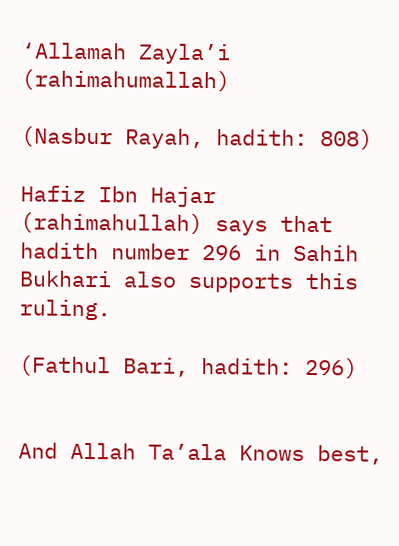‘Allamah Zayla’i (rahimahumallah)

(Nasbur Rayah, hadith: 808)

Hafiz Ibn Hajar (rahimahullah) says that hadith number 296 in Sahih Bukhari also supports this ruling.

(Fathul Bari, hadith: 296)


And Allah Ta’ala Knows best,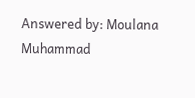Answered by: Moulana Muhammad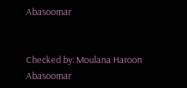Abasoomar


Checked by: Moulana Haroon Abasoomar